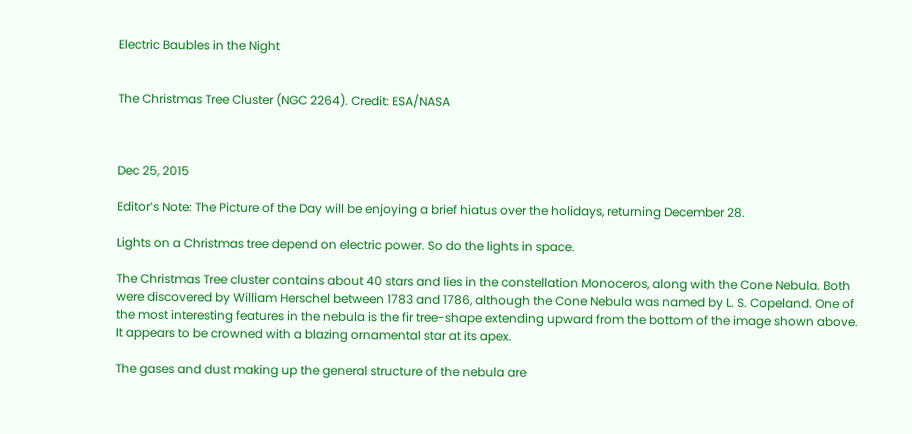Electric Baubles in the Night


The Christmas Tree Cluster (NGC 2264). Credit: ESA/NASA



Dec 25, 2015

Editor’s Note: The Picture of the Day will be enjoying a brief hiatus over the holidays, returning December 28.

Lights on a Christmas tree depend on electric power. So do the lights in space.

The Christmas Tree cluster contains about 40 stars and lies in the constellation Monoceros, along with the Cone Nebula. Both were discovered by William Herschel between 1783 and 1786, although the Cone Nebula was named by L. S. Copeland. One of the most interesting features in the nebula is the fir tree-shape extending upward from the bottom of the image shown above. It appears to be crowned with a blazing ornamental star at its apex.

The gases and dust making up the general structure of the nebula are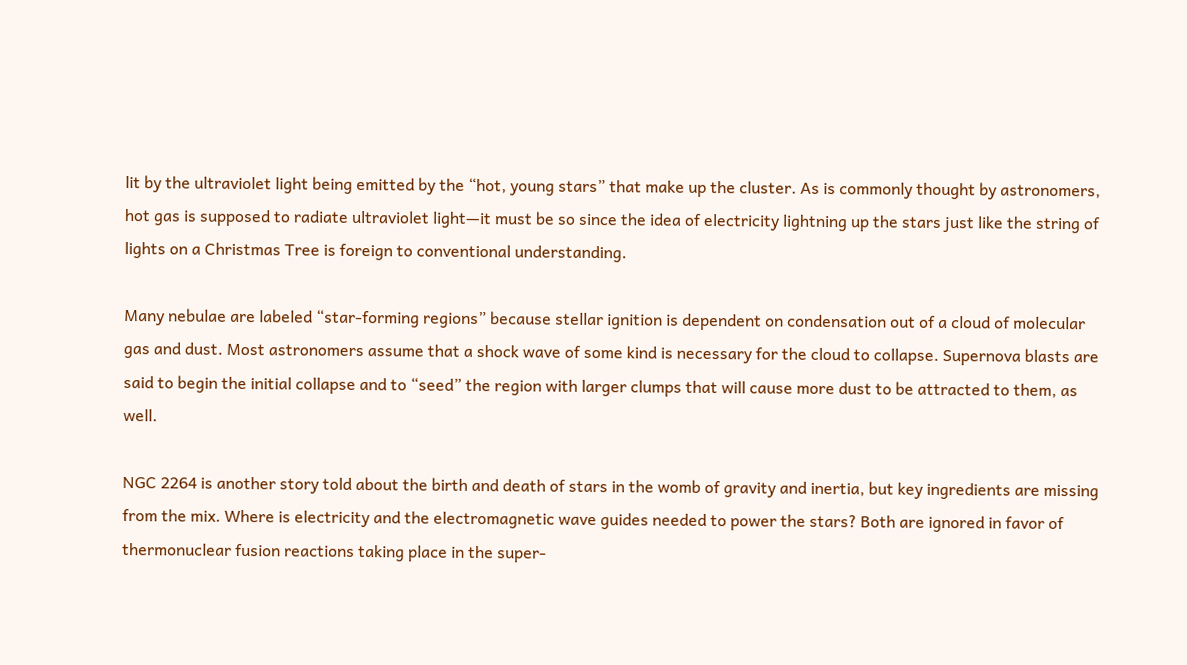lit by the ultraviolet light being emitted by the “hot, young stars” that make up the cluster. As is commonly thought by astronomers, hot gas is supposed to radiate ultraviolet light—it must be so since the idea of electricity lightning up the stars just like the string of lights on a Christmas Tree is foreign to conventional understanding.

Many nebulae are labeled “star-forming regions” because stellar ignition is dependent on condensation out of a cloud of molecular gas and dust. Most astronomers assume that a shock wave of some kind is necessary for the cloud to collapse. Supernova blasts are said to begin the initial collapse and to “seed” the region with larger clumps that will cause more dust to be attracted to them, as well.

NGC 2264 is another story told about the birth and death of stars in the womb of gravity and inertia, but key ingredients are missing from the mix. Where is electricity and the electromagnetic wave guides needed to power the stars? Both are ignored in favor of thermonuclear fusion reactions taking place in the super-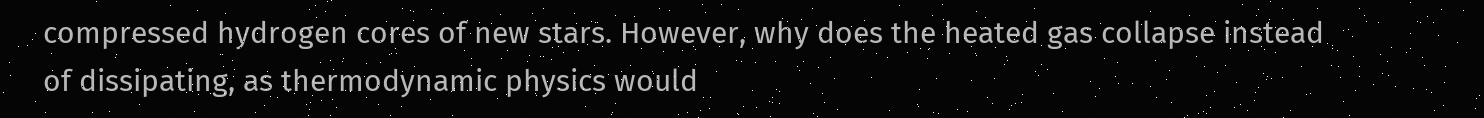compressed hydrogen cores of new stars. However, why does the heated gas collapse instead of dissipating, as thermodynamic physics would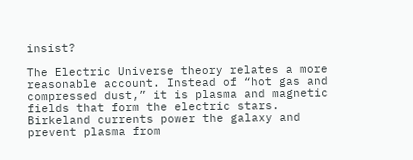insist?

The Electric Universe theory relates a more reasonable account. Instead of “hot gas and compressed dust,” it is plasma and magnetic fields that form the electric stars. Birkeland currents power the galaxy and prevent plasma from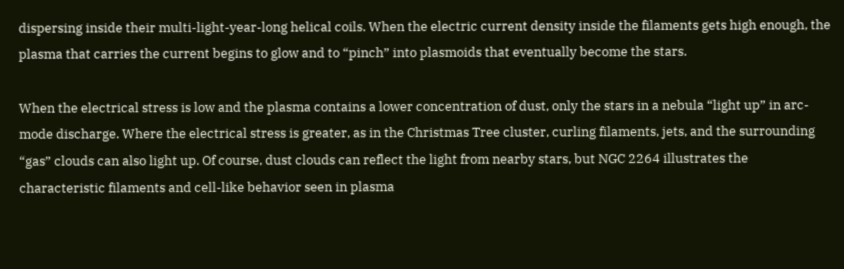dispersing inside their multi-light-year-long helical coils. When the electric current density inside the filaments gets high enough, the plasma that carries the current begins to glow and to “pinch” into plasmoids that eventually become the stars.

When the electrical stress is low and the plasma contains a lower concentration of dust, only the stars in a nebula “light up” in arc-mode discharge. Where the electrical stress is greater, as in the Christmas Tree cluster, curling filaments, jets, and the surrounding “gas” clouds can also light up. Of course, dust clouds can reflect the light from nearby stars, but NGC 2264 illustrates the characteristic filaments and cell-like behavior seen in plasma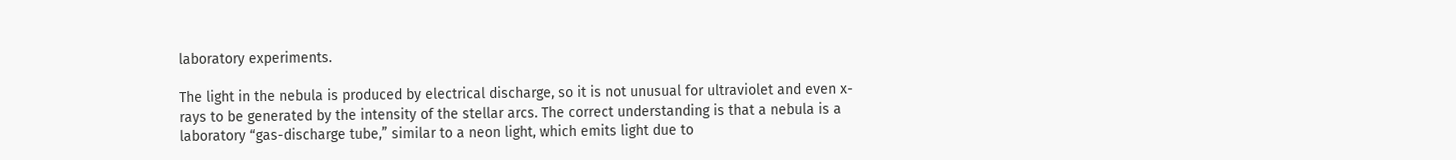laboratory experiments.

The light in the nebula is produced by electrical discharge, so it is not unusual for ultraviolet and even x-rays to be generated by the intensity of the stellar arcs. The correct understanding is that a nebula is a laboratory “gas-discharge tube,” similar to a neon light, which emits light due to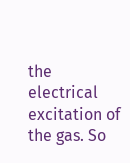the electrical excitation of the gas. So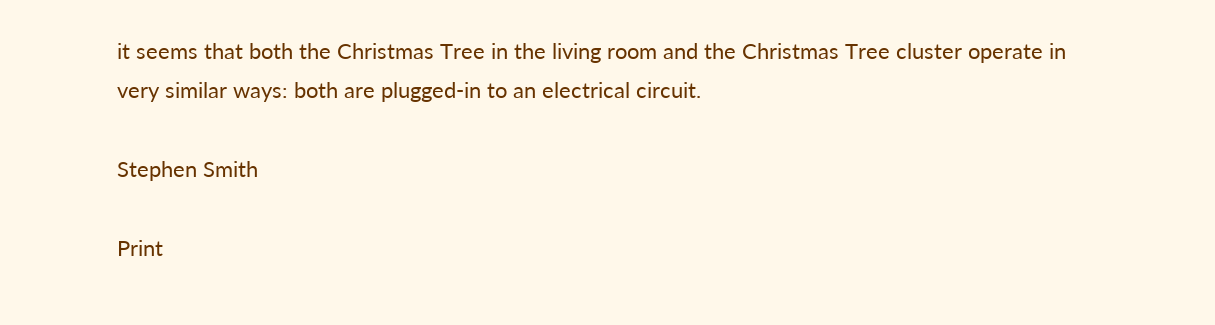it seems that both the Christmas Tree in the living room and the Christmas Tree cluster operate in very similar ways: both are plugged-in to an electrical circuit.

Stephen Smith

Print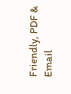Friendly, PDF & Email